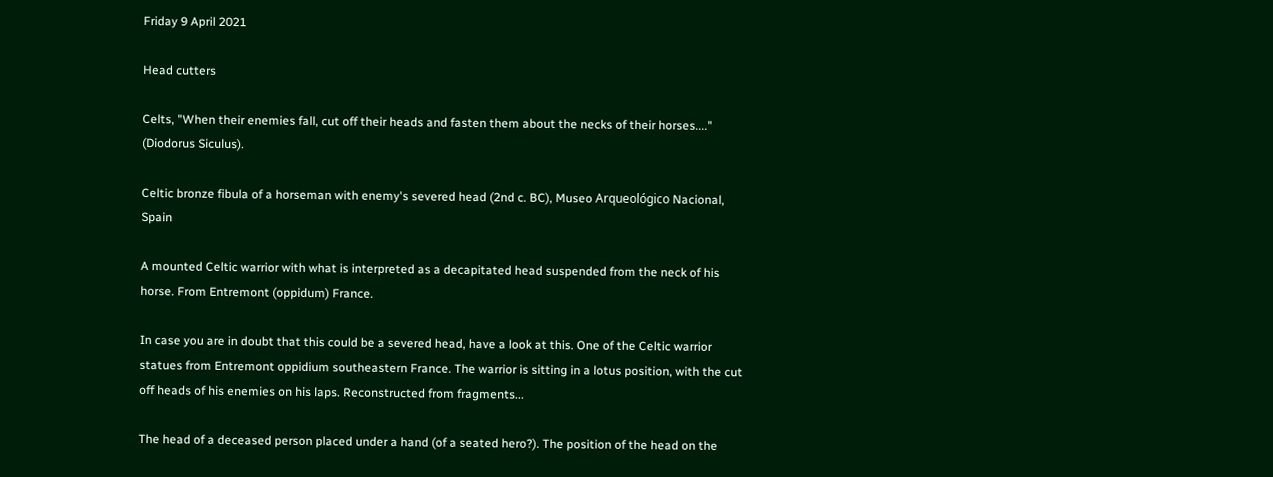Friday 9 April 2021

Head cutters

Celts, "When their enemies fall, cut off their heads and fasten them about the necks of their horses...." (Diodorus Siculus).

Celtic bronze fibula of a horseman with enemy's severed head (2nd c. BC), Museo Arqueológico Nacional, Spain

A mounted Celtic warrior with what is interpreted as a decapitated head suspended from the neck of his horse. From Entremont (oppidum) France.

In case you are in doubt that this could be a severed head, have a look at this. One of the Celtic warrior statues from Entremont oppidium southeastern France. The warrior is sitting in a lotus position, with the cut off heads of his enemies on his laps. Reconstructed from fragments...

The head of a deceased person placed under a hand (of a seated hero?). The position of the head on the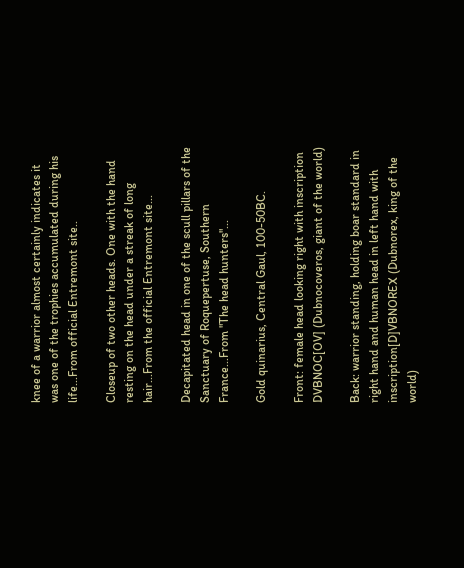knee of a warrior almost certainly indicates it was one of the trophies accumulated during his life...From official Entremont site..

Closeup of two other heads. One with the hand resting on the head under a streak of long hair...From the official Entremont site...

Decapitated head in one of the scull pillars of the Sanctuary of Roquepertuse, Southern France...From "The head hunters"...

Gold quinarius, Central Gaul, 100-50BC.

Front: female head looking right with inscription DVBNOC[OV] (Dubnocoveros, giant of the world)

Back: warrior standing, holding boar standard in right hand and human head in left hand with inscription[D]VBNOREX (Dubnorex, king of the world)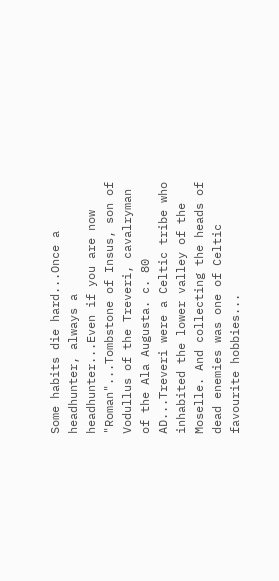Some habits die hard...Once a headhunter, always a headhunter...Even if you are now "Roman"...Tombstone of Insus, son of Vodullus of the Treveri, cavalryman of the Ala Augusta. c. 80 AD...Treveri were a Celtic tribe who inhabited the lower valley of the Moselle. And collecting the heads of dead enemies was one of Celtic favourite hobbies...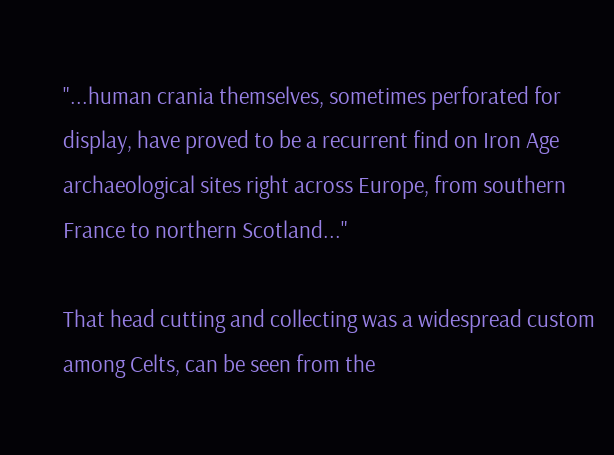"...human crania themselves, sometimes perforated for display, have proved to be a recurrent find on Iron Age archaeological sites right across Europe, from southern France to northern Scotland..."

That head cutting and collecting was a widespread custom among Celts, can be seen from the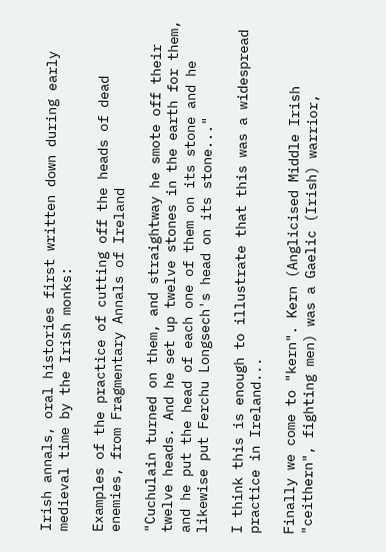Irish annals, oral histories first written down during early medieval time by the Irish monks:

Examples of the practice of cutting off the heads of dead enemies, from Fragmentary Annals of Ireland

"Cuchulain turned on them, and straightway he smote off their twelve heads. And he set up twelve stones in the earth for them, and he put the head of each one of them on its stone and he likewise put Ferchu Longsech's head on its stone..."

I think this is enough to illustrate that this was a widespread practice in Ireland...

Finally we come to "kern". Kern (Anglicised Middle Irish "ceithern", fighting men) was a Gaelic (Irish) warrior,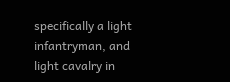specifically a light infantryman, and light cavalry in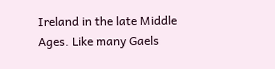Ireland in the late Middle Ages. Like many Gaels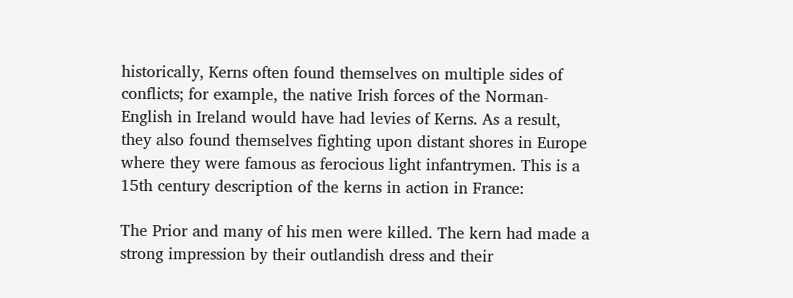historically, Kerns often found themselves on multiple sides of conflicts; for example, the native Irish forces of the Norman-English in Ireland would have had levies of Kerns. As a result, they also found themselves fighting upon distant shores in Europe where they were famous as ferocious light infantrymen. This is a 15th century description of the kerns in action in France:

The Prior and many of his men were killed. The kern had made a strong impression by their outlandish dress and their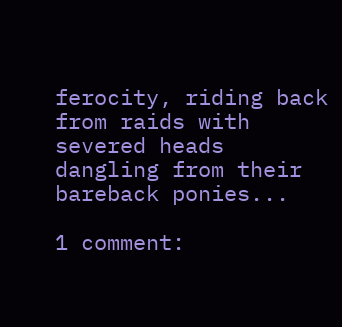ferocity, riding back from raids with severed heads dangling from their bareback ponies...

1 comment: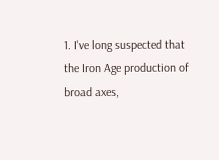1. I've long suspected that the Iron Age production of broad axes,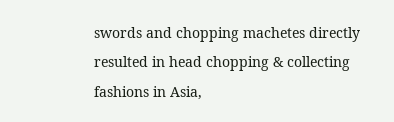swords and chopping machetes directly resulted in head chopping & collecting fashions in Asia,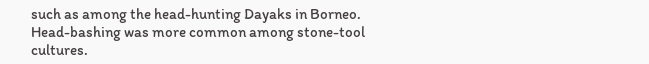such as among the head-hunting Dayaks in Borneo. Head-bashing was more common among stone-tool cultures.